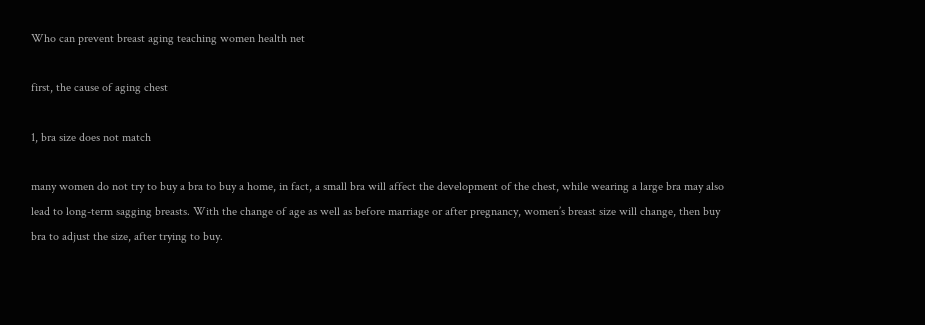Who can prevent breast aging teaching women health net

first, the cause of aging chest

1, bra size does not match

many women do not try to buy a bra to buy a home, in fact, a small bra will affect the development of the chest, while wearing a large bra may also lead to long-term sagging breasts. With the change of age as well as before marriage or after pregnancy, women’s breast size will change, then buy bra to adjust the size, after trying to buy.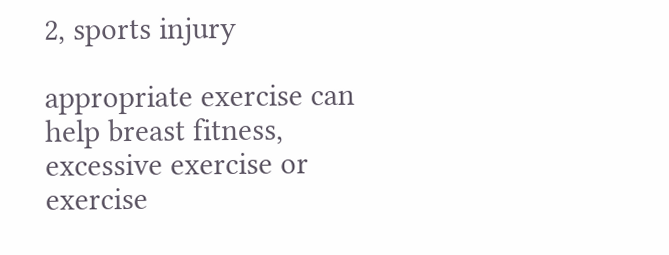2, sports injury

appropriate exercise can help breast fitness, excessive exercise or exercise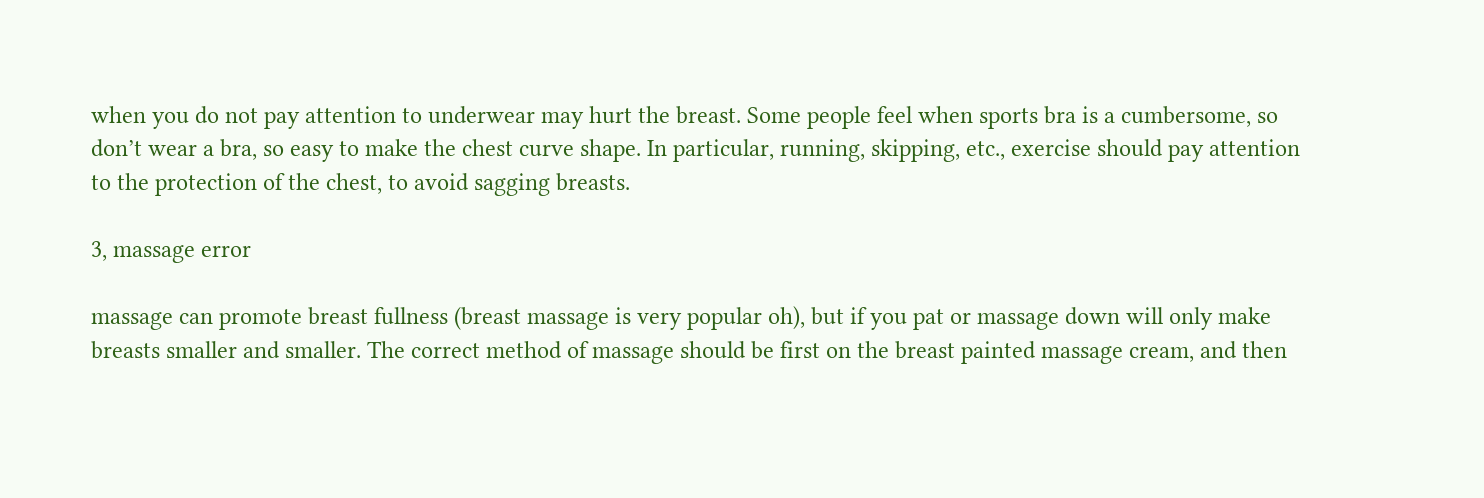when you do not pay attention to underwear may hurt the breast. Some people feel when sports bra is a cumbersome, so don’t wear a bra, so easy to make the chest curve shape. In particular, running, skipping, etc., exercise should pay attention to the protection of the chest, to avoid sagging breasts.

3, massage error

massage can promote breast fullness (breast massage is very popular oh), but if you pat or massage down will only make breasts smaller and smaller. The correct method of massage should be first on the breast painted massage cream, and then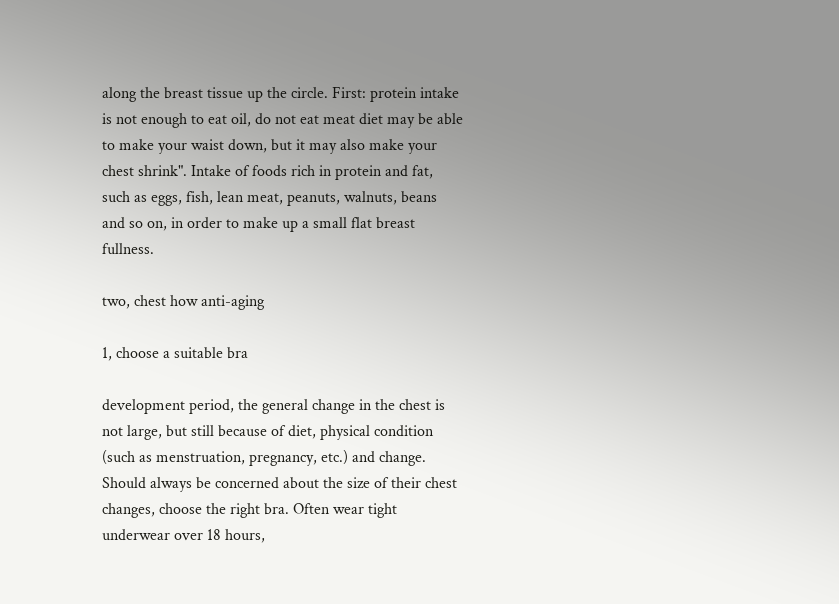along the breast tissue up the circle. First: protein intake is not enough to eat oil, do not eat meat diet may be able to make your waist down, but it may also make your chest shrink". Intake of foods rich in protein and fat, such as eggs, fish, lean meat, peanuts, walnuts, beans and so on, in order to make up a small flat breast fullness.

two, chest how anti-aging

1, choose a suitable bra

development period, the general change in the chest is not large, but still because of diet, physical condition (such as menstruation, pregnancy, etc.) and change. Should always be concerned about the size of their chest changes, choose the right bra. Often wear tight underwear over 18 hours,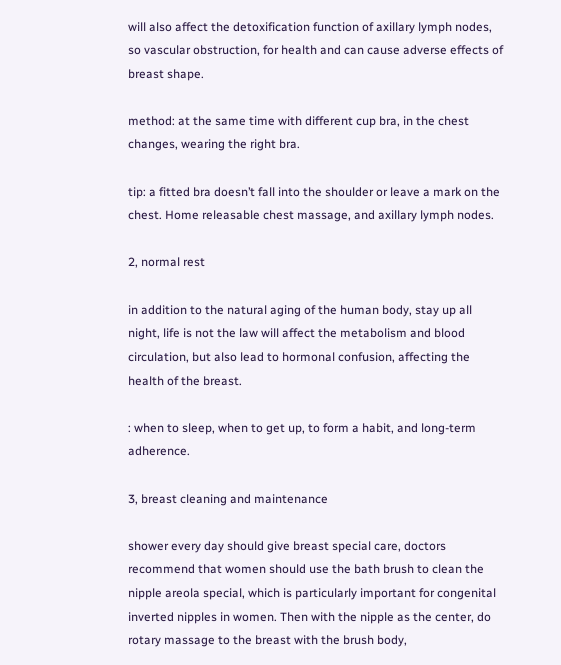will also affect the detoxification function of axillary lymph nodes, so vascular obstruction, for health and can cause adverse effects of breast shape.

method: at the same time with different cup bra, in the chest changes, wearing the right bra.

tip: a fitted bra doesn’t fall into the shoulder or leave a mark on the chest. Home releasable chest massage, and axillary lymph nodes.

2, normal rest

in addition to the natural aging of the human body, stay up all night, life is not the law will affect the metabolism and blood circulation, but also lead to hormonal confusion, affecting the health of the breast.

: when to sleep, when to get up, to form a habit, and long-term adherence.

3, breast cleaning and maintenance

shower every day should give breast special care, doctors recommend that women should use the bath brush to clean the nipple areola special, which is particularly important for congenital inverted nipples in women. Then with the nipple as the center, do rotary massage to the breast with the brush body,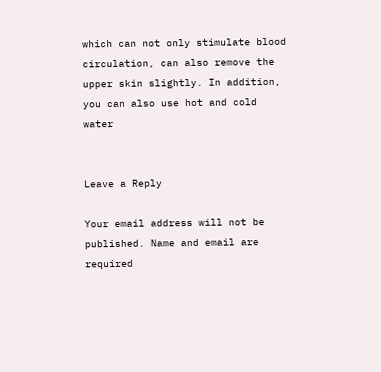which can not only stimulate blood circulation, can also remove the upper skin slightly. In addition, you can also use hot and cold water


Leave a Reply

Your email address will not be published. Name and email are required